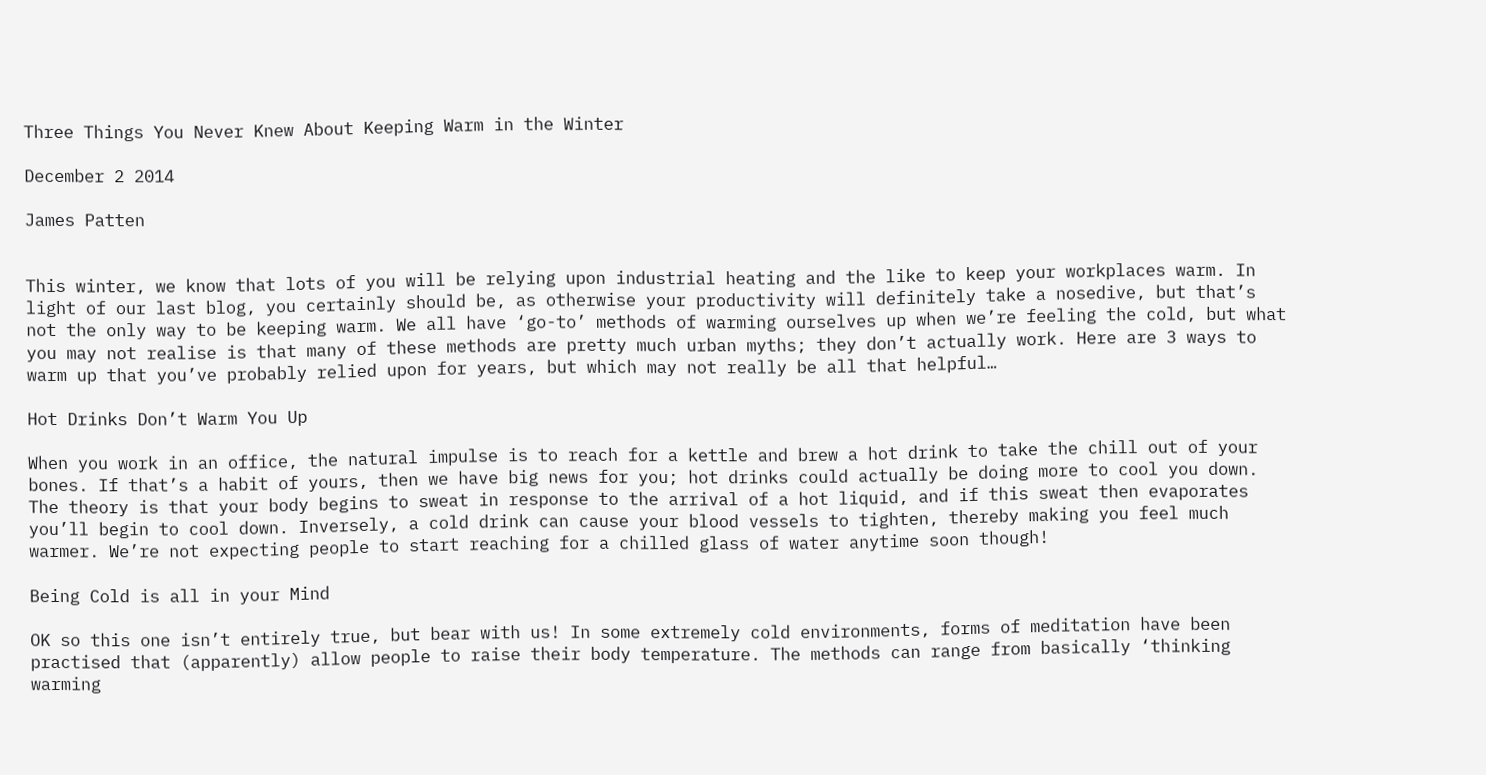Three Things You Never Knew About Keeping Warm in the Winter

December 2 2014

James Patten


This winter, we know that lots of you will be relying upon industrial heating and the like to keep your workplaces warm. In light of our last blog, you certainly should be, as otherwise your productivity will definitely take a nosedive, but that’s not the only way to be keeping warm. We all have ‘go-to’ methods of warming ourselves up when we’re feeling the cold, but what you may not realise is that many of these methods are pretty much urban myths; they don’t actually work. Here are 3 ways to warm up that you’ve probably relied upon for years, but which may not really be all that helpful…

Hot Drinks Don’t Warm You Up

When you work in an office, the natural impulse is to reach for a kettle and brew a hot drink to take the chill out of your bones. If that’s a habit of yours, then we have big news for you; hot drinks could actually be doing more to cool you down. The theory is that your body begins to sweat in response to the arrival of a hot liquid, and if this sweat then evaporates you’ll begin to cool down. Inversely, a cold drink can cause your blood vessels to tighten, thereby making you feel much warmer. We’re not expecting people to start reaching for a chilled glass of water anytime soon though!

Being Cold is all in your Mind

OK so this one isn’t entirely true, but bear with us! In some extremely cold environments, forms of meditation have been practised that (apparently) allow people to raise their body temperature. The methods can range from basically ‘thinking warming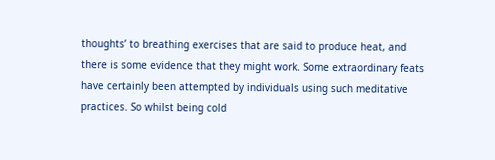thoughts’ to breathing exercises that are said to produce heat, and there is some evidence that they might work. Some extraordinary feats have certainly been attempted by individuals using such meditative practices. So whilst being cold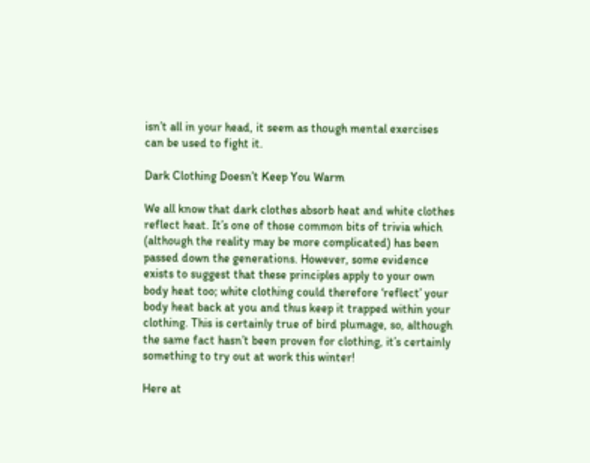isn’t all in your head, it seem as though mental exercises can be used to fight it.

Dark Clothing Doesn’t Keep You Warm

We all know that dark clothes absorb heat and white clothes reflect heat. It’s one of those common bits of trivia which (although the reality may be more complicated) has been passed down the generations. However, some evidence exists to suggest that these principles apply to your own body heat too; white clothing could therefore ‘reflect’ your body heat back at you and thus keep it trapped within your clothing. This is certainly true of bird plumage, so, although the same fact hasn’t been proven for clothing, it’s certainly something to try out at work this winter!

Here at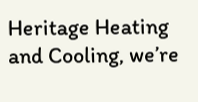Heritage Heating and Cooling, we’re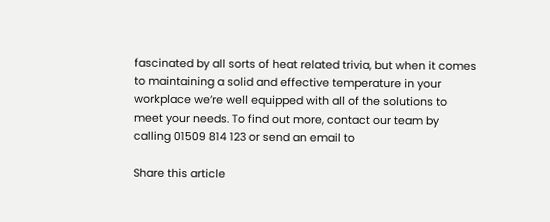fascinated by all sorts of heat related trivia, but when it comes to maintaining a solid and effective temperature in your workplace we’re well equipped with all of the solutions to meet your needs. To find out more, contact our team by calling 01509 814 123 or send an email to

Share this article